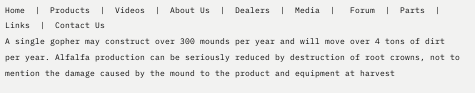Home  |  Products  |  Videos  |  About Us  |  Dealers  |  Media  |   Forum  |  Parts  | Links  |  Contact Us
A single gopher may construct over 300 mounds per year and will move over 4 tons of dirt
per year. Alfalfa production can be seriously reduced by destruction of root crowns, not to mention the damage caused by the mound to the product and equipment at harvest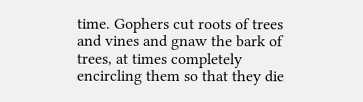time. Gophers cut roots of trees and vines and gnaw the bark of trees, at times completely
encircling them so that they die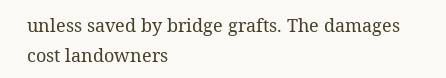unless saved by bridge grafts. The damages cost landowners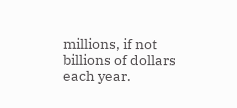millions, if not billions of dollars each year.